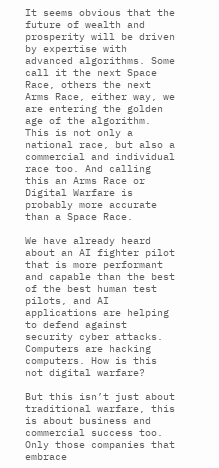It seems obvious that the future of wealth and prosperity will be driven by expertise with advanced algorithms. Some call it the next Space Race, others the next Arms Race, either way, we are entering the golden age of the algorithm. This is not only a national race, but also a commercial and individual race too. And calling this an Arms Race or Digital Warfare is probably more accurate than a Space Race.

We have already heard about an AI fighter pilot that is more performant and capable than the best of the best human test pilots, and AI applications are helping to defend against security cyber attacks. Computers are hacking computers. How is this not digital warfare?

But this isn’t just about traditional warfare, this is about business and commercial success too. Only those companies that embrace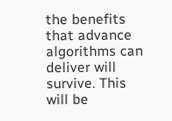the benefits that advance algorithms can deliver will survive. This will be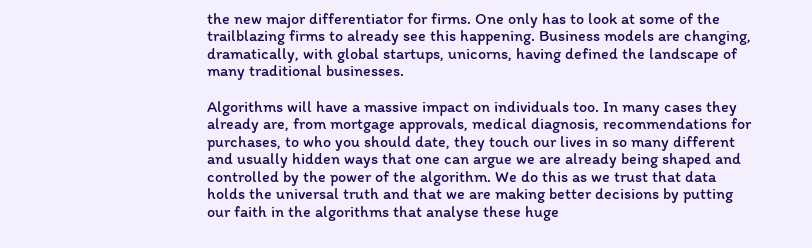the new major differentiator for firms. One only has to look at some of the trailblazing firms to already see this happening. Business models are changing, dramatically, with global startups, unicorns, having defined the landscape of many traditional businesses.

Algorithms will have a massive impact on individuals too. In many cases they already are, from mortgage approvals, medical diagnosis, recommendations for purchases, to who you should date, they touch our lives in so many different and usually hidden ways that one can argue we are already being shaped and controlled by the power of the algorithm. We do this as we trust that data holds the universal truth and that we are making better decisions by putting our faith in the algorithms that analyse these huge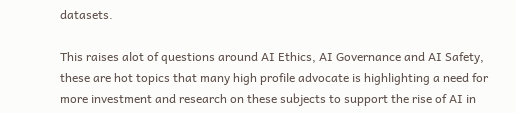datasets.

This raises alot of questions around AI Ethics, AI Governance and AI Safety, these are hot topics that many high profile advocate is highlighting a need for more investment and research on these subjects to support the rise of AI in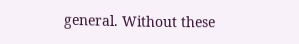general. Without these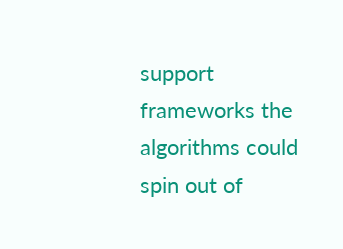support frameworks the algorithms could spin out of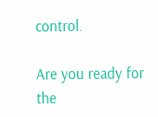control.

Are you ready for the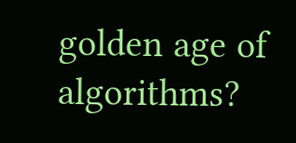golden age of algorithms?